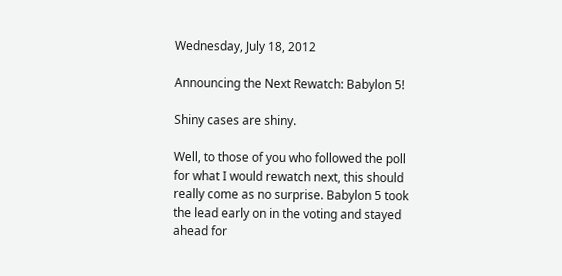Wednesday, July 18, 2012

Announcing the Next Rewatch: Babylon 5!

Shiny cases are shiny.

Well, to those of you who followed the poll for what I would rewatch next, this should really come as no surprise. Babylon 5 took the lead early on in the voting and stayed ahead for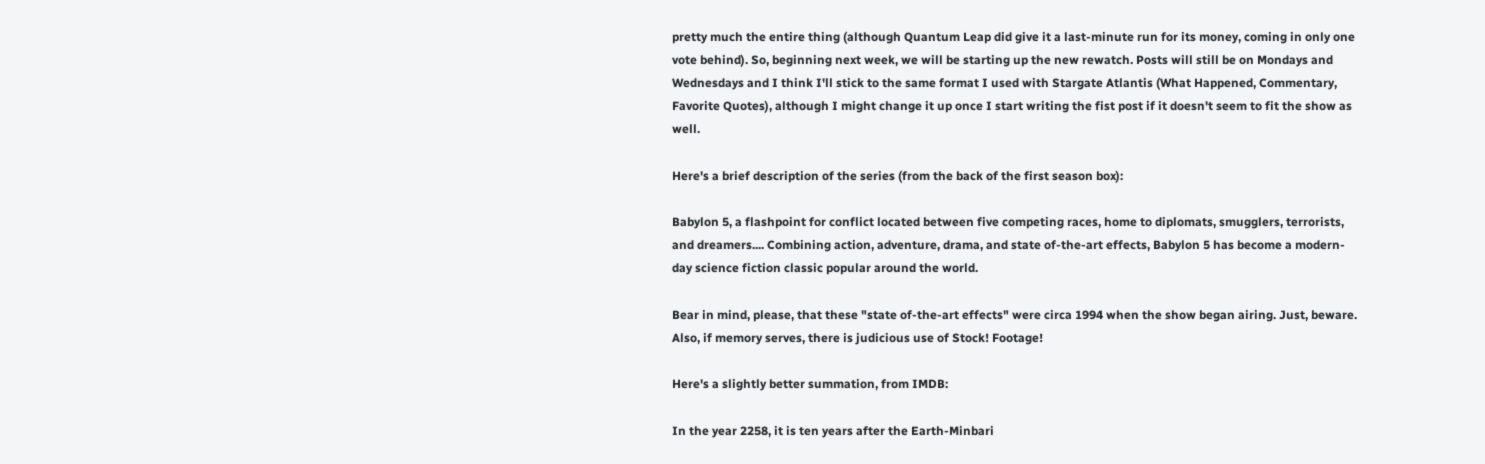pretty much the entire thing (although Quantum Leap did give it a last-minute run for its money, coming in only one vote behind). So, beginning next week, we will be starting up the new rewatch. Posts will still be on Mondays and Wednesdays and I think I'll stick to the same format I used with Stargate Atlantis (What Happened, Commentary, Favorite Quotes), although I might change it up once I start writing the fist post if it doesn't seem to fit the show as well.

Here's a brief description of the series (from the back of the first season box):

Babylon 5, a flashpoint for conflict located between five competing races, home to diplomats, smugglers, terrorists, and dreamers.... Combining action, adventure, drama, and state of-the-art effects, Babylon 5 has become a modern-day science fiction classic popular around the world.

Bear in mind, please, that these "state of-the-art effects" were circa 1994 when the show began airing. Just, beware. Also, if memory serves, there is judicious use of Stock! Footage!

Here's a slightly better summation, from IMDB:

In the year 2258, it is ten years after the Earth-Minbari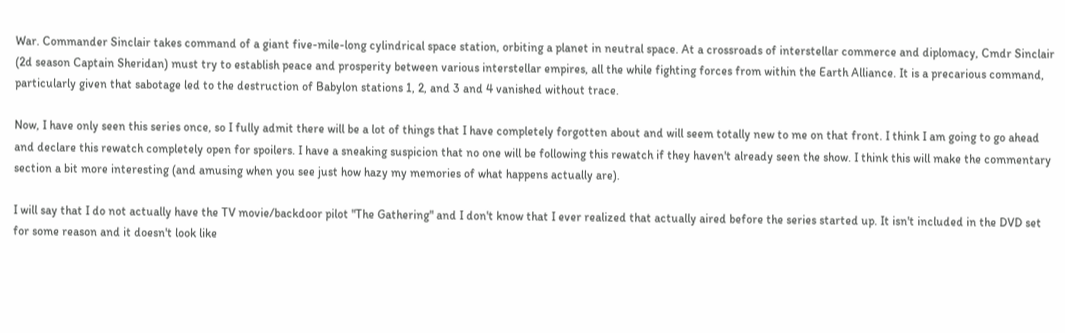War. Commander Sinclair takes command of a giant five-mile-long cylindrical space station, orbiting a planet in neutral space. At a crossroads of interstellar commerce and diplomacy, Cmdr Sinclair (2d season Captain Sheridan) must try to establish peace and prosperity between various interstellar empires, all the while fighting forces from within the Earth Alliance. It is a precarious command, particularly given that sabotage led to the destruction of Babylon stations 1, 2, and 3 and 4 vanished without trace.

Now, I have only seen this series once, so I fully admit there will be a lot of things that I have completely forgotten about and will seem totally new to me on that front. I think I am going to go ahead and declare this rewatch completely open for spoilers. I have a sneaking suspicion that no one will be following this rewatch if they haven't already seen the show. I think this will make the commentary section a bit more interesting (and amusing when you see just how hazy my memories of what happens actually are).

I will say that I do not actually have the TV movie/backdoor pilot "The Gathering" and I don't know that I ever realized that actually aired before the series started up. It isn't included in the DVD set for some reason and it doesn't look like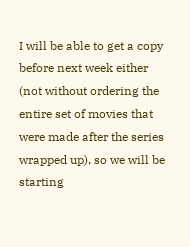I will be able to get a copy before next week either (not without ordering the entire set of movies that were made after the series wrapped up), so we will be starting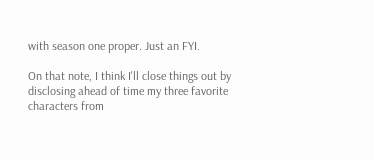with season one proper. Just an FYI.

On that note, I think I'll close things out by disclosing ahead of time my three favorite characters from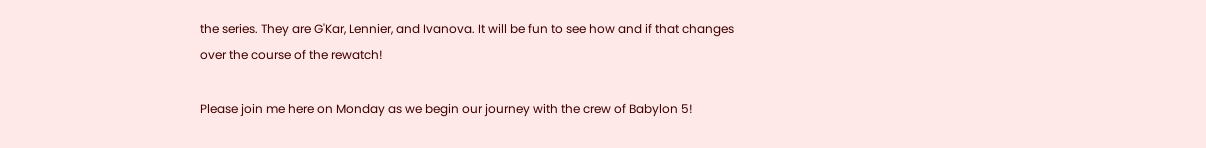the series. They are G'Kar, Lennier, and Ivanova. It will be fun to see how and if that changes over the course of the rewatch!

Please join me here on Monday as we begin our journey with the crew of Babylon 5!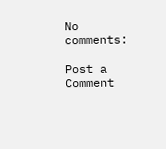No comments:

Post a Comment